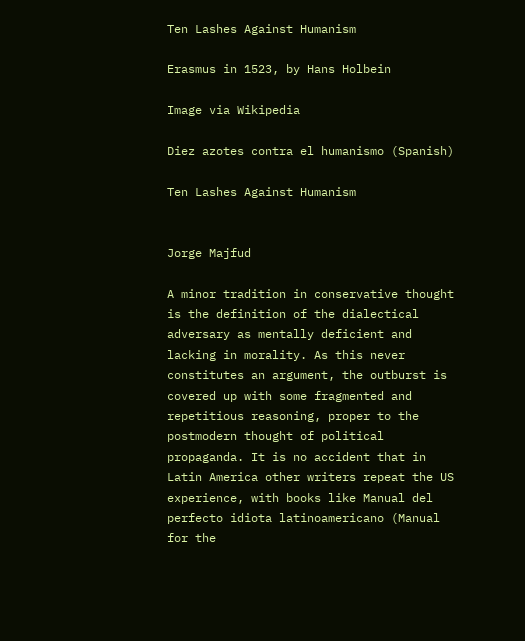Ten Lashes Against Humanism

Erasmus in 1523, by Hans Holbein

Image via Wikipedia

Diez azotes contra el humanismo (Spanish)

Ten Lashes Against Humanism


Jorge Majfud

A minor tradition in conservative thought is the definition of the dialectical adversary as mentally deficient and lacking in morality. As this never constitutes an argument, the outburst is covered up with some fragmented and repetitious reasoning, proper to the postmodern thought of political propaganda. It is no accident that in Latin America other writers repeat the US experience, with books like Manual del perfecto idiota latinoamericano (Manual for the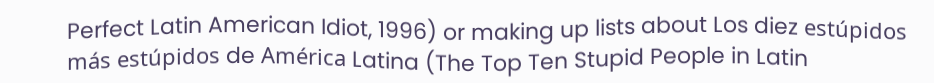Perfect Latin American Idiot, 1996) or making up lists about Los diez estúpidos más estúpidos de América Latina (The Top Ten Stupid People in Latin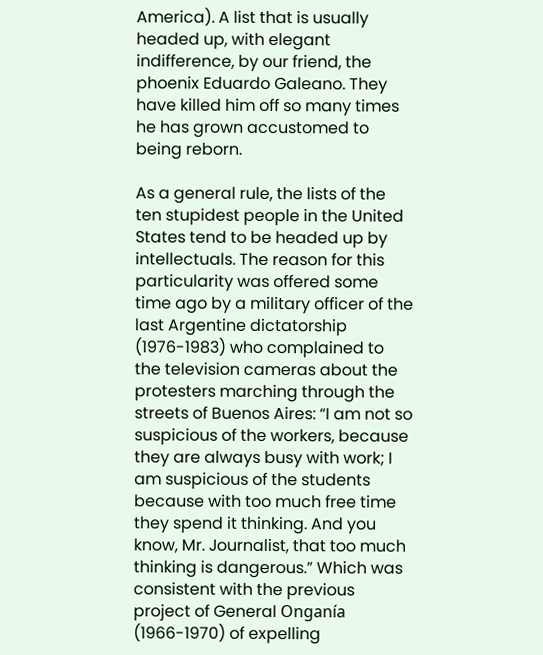America). A list that is usually headed up, with elegant indifference, by our friend, the phoenix Eduardo Galeano. They have killed him off so many times he has grown accustomed to being reborn.

As a general rule, the lists of the ten stupidest people in the United States tend to be headed up by intellectuals. The reason for this particularity was offered some time ago by a military officer of the last Argentine dictatorship (1976-1983) who complained to the television cameras about the protesters marching through the streets of Buenos Aires: “I am not so suspicious of the workers, because they are always busy with work; I am suspicious of the students because with too much free time they spend it thinking. And you know, Mr. Journalist, that too much thinking is dangerous.” Which was consistent with the previous project of General Onganía (1966-1970) of expelling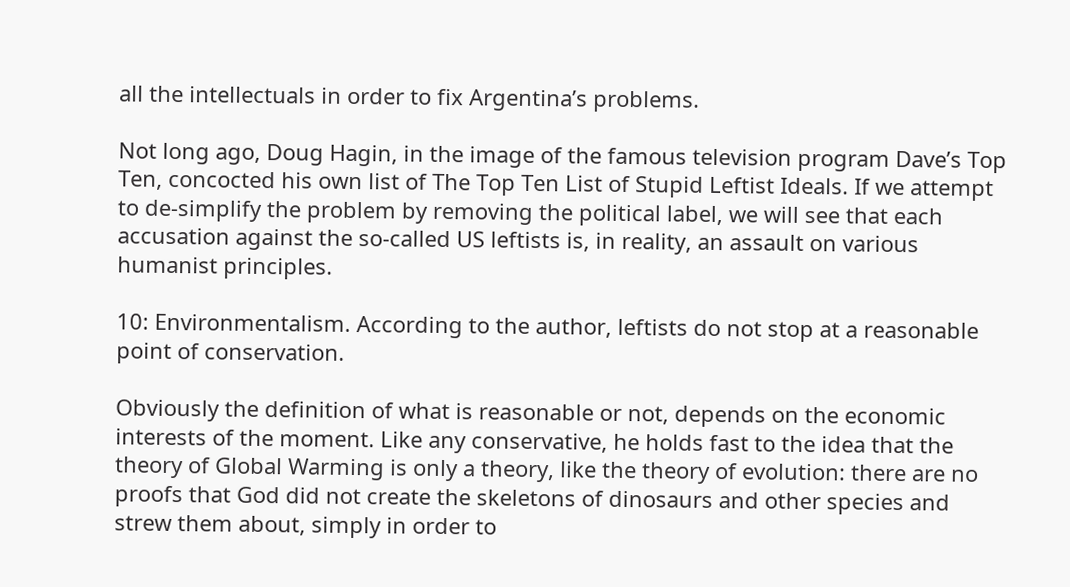all the intellectuals in order to fix Argentina’s problems.

Not long ago, Doug Hagin, in the image of the famous television program Dave’s Top Ten, concocted his own list of The Top Ten List of Stupid Leftist Ideals. If we attempt to de-simplify the problem by removing the political label, we will see that each accusation against the so-called US leftists is, in reality, an assault on various humanist principles.

10: Environmentalism. According to the author, leftists do not stop at a reasonable point of conservation.

Obviously the definition of what is reasonable or not, depends on the economic interests of the moment. Like any conservative, he holds fast to the idea that the theory of Global Warming is only a theory, like the theory of evolution: there are no proofs that God did not create the skeletons of dinosaurs and other species and strew them about, simply in order to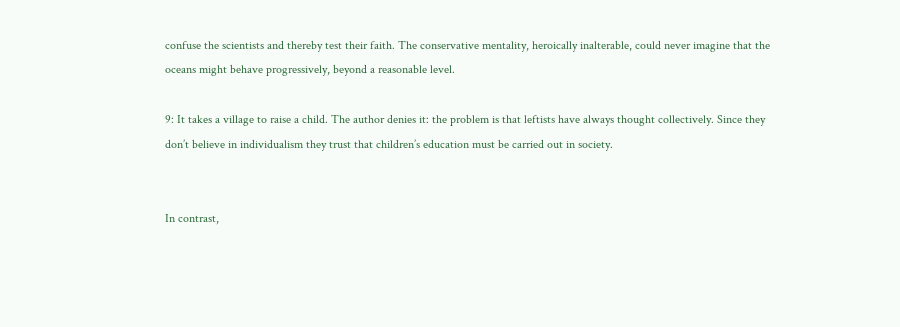confuse the scientists and thereby test their faith. The conservative mentality, heroically inalterable, could never imagine that the oceans might behave progressively, beyond a reasonable level.

9: It takes a village to raise a child. The author denies it: the problem is that leftists have always thought collectively. Since they don’t believe in individualism they trust that children’s education must be carried out in society.


In contrast,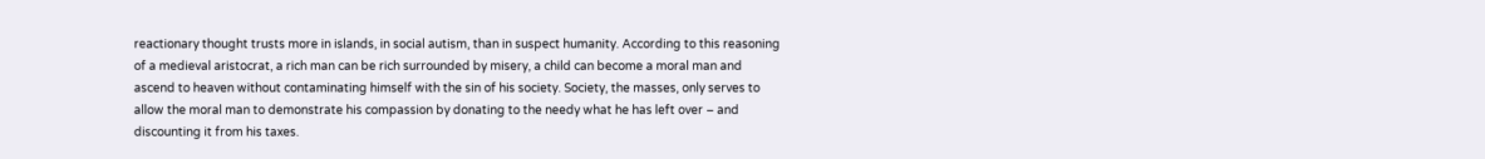reactionary thought trusts more in islands, in social autism, than in suspect humanity. According to this reasoning of a medieval aristocrat, a rich man can be rich surrounded by misery, a child can become a moral man and ascend to heaven without contaminating himself with the sin of his society. Society, the masses, only serves to allow the moral man to demonstrate his compassion by donating to the needy what he has left over – and discounting it from his taxes.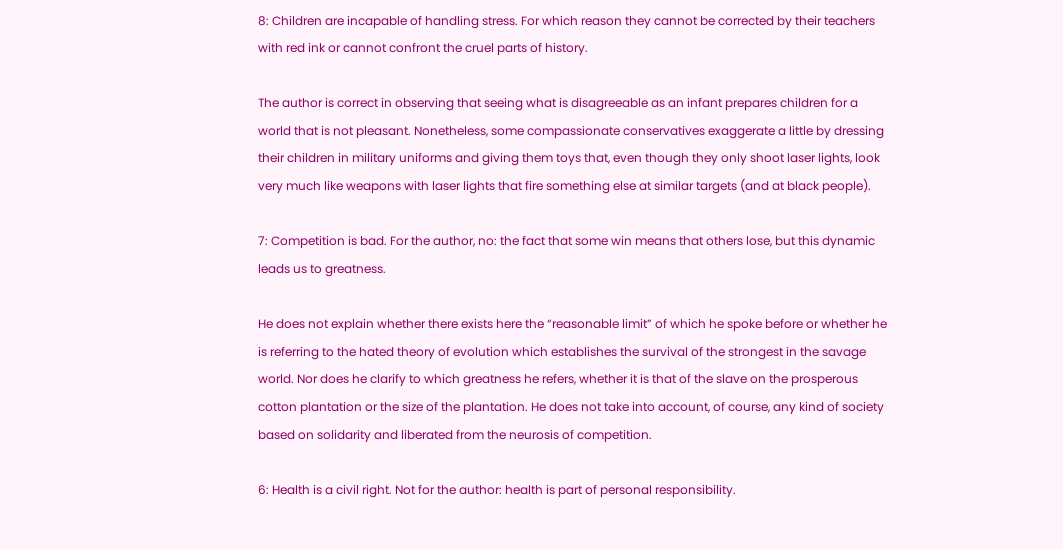8: Children are incapable of handling stress. For which reason they cannot be corrected by their teachers with red ink or cannot confront the cruel parts of history.

The author is correct in observing that seeing what is disagreeable as an infant prepares children for a world that is not pleasant. Nonetheless, some compassionate conservatives exaggerate a little by dressing their children in military uniforms and giving them toys that, even though they only shoot laser lights, look very much like weapons with laser lights that fire something else at similar targets (and at black people).

7: Competition is bad. For the author, no: the fact that some win means that others lose, but this dynamic leads us to greatness.

He does not explain whether there exists here the “reasonable limit” of which he spoke before or whether he is referring to the hated theory of evolution which establishes the survival of the strongest in the savage world. Nor does he clarify to which greatness he refers, whether it is that of the slave on the prosperous cotton plantation or the size of the plantation. He does not take into account, of course, any kind of society based on solidarity and liberated from the neurosis of competition.

6: Health is a civil right. Not for the author: health is part of personal responsibility.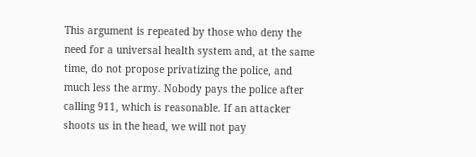This argument is repeated by those who deny the need for a universal health system and, at the same time, do not propose privatizing the police, and much less the army. Nobody pays the police after calling 911, which is reasonable. If an attacker shoots us in the head, we will not pay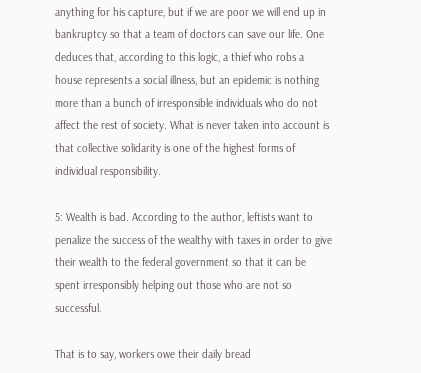anything for his capture, but if we are poor we will end up in bankruptcy so that a team of doctors can save our life. One deduces that, according to this logic, a thief who robs a house represents a social illness, but an epidemic is nothing more than a bunch of irresponsible individuals who do not affect the rest of society. What is never taken into account is that collective solidarity is one of the highest forms of individual responsibility.

5: Wealth is bad. According to the author, leftists want to penalize the success of the wealthy with taxes in order to give their wealth to the federal government so that it can be spent irresponsibly helping out those who are not so successful.

That is to say, workers owe their daily bread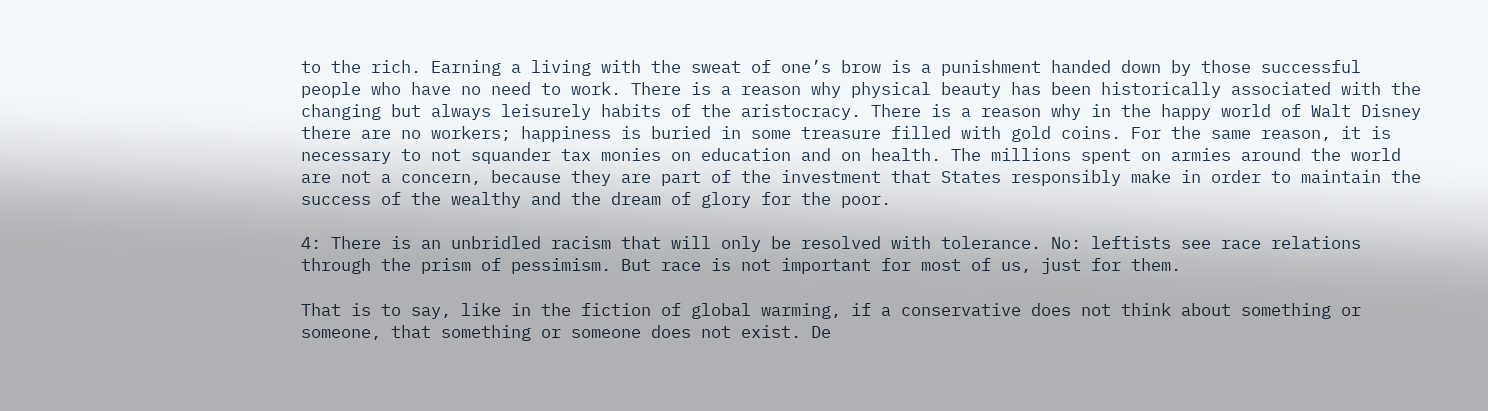to the rich. Earning a living with the sweat of one’s brow is a punishment handed down by those successful people who have no need to work. There is a reason why physical beauty has been historically associated with the changing but always leisurely habits of the aristocracy. There is a reason why in the happy world of Walt Disney there are no workers; happiness is buried in some treasure filled with gold coins. For the same reason, it is necessary to not squander tax monies on education and on health. The millions spent on armies around the world are not a concern, because they are part of the investment that States responsibly make in order to maintain the success of the wealthy and the dream of glory for the poor.

4: There is an unbridled racism that will only be resolved with tolerance. No: leftists see race relations through the prism of pessimism. But race is not important for most of us, just for them.

That is to say, like in the fiction of global warming, if a conservative does not think about something or someone, that something or someone does not exist. De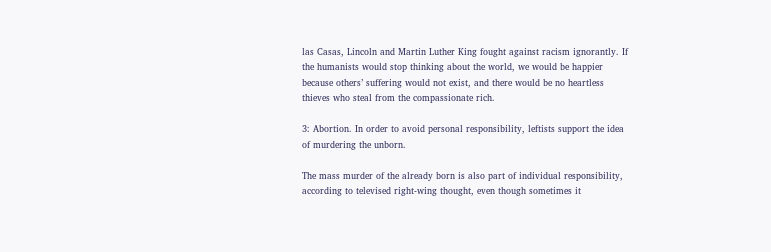las Casas, Lincoln and Martin Luther King fought against racism ignorantly. If the humanists would stop thinking about the world, we would be happier because others’ suffering would not exist, and there would be no heartless thieves who steal from the compassionate rich.

3: Abortion. In order to avoid personal responsibility, leftists support the idea of murdering the unborn.

The mass murder of the already born is also part of individual responsibility, according to televised right-wing thought, even though sometimes it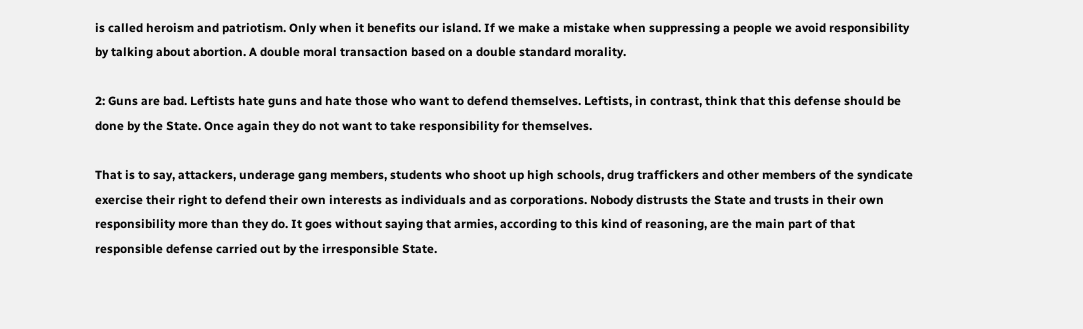is called heroism and patriotism. Only when it benefits our island. If we make a mistake when suppressing a people we avoid responsibility by talking about abortion. A double moral transaction based on a double standard morality.

2: Guns are bad. Leftists hate guns and hate those who want to defend themselves. Leftists, in contrast, think that this defense should be done by the State. Once again they do not want to take responsibility for themselves.

That is to say, attackers, underage gang members, students who shoot up high schools, drug traffickers and other members of the syndicate exercise their right to defend their own interests as individuals and as corporations. Nobody distrusts the State and trusts in their own responsibility more than they do. It goes without saying that armies, according to this kind of reasoning, are the main part of that responsible defense carried out by the irresponsible State.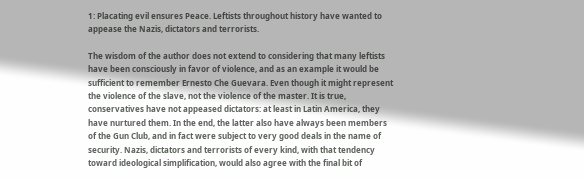1: Placating evil ensures Peace. Leftists throughout history have wanted to appease the Nazis, dictators and terrorists.

The wisdom of the author does not extend to considering that many leftists have been consciously in favor of violence, and as an example it would be sufficient to remember Ernesto Che Guevara. Even though it might represent the violence of the slave, not the violence of the master. It is true, conservatives have not appeased dictators: at least in Latin America, they have nurtured them. In the end, the latter also have always been members of the Gun Club, and in fact were subject to very good deals in the name of security. Nazis, dictators and terrorists of every kind, with that tendency toward ideological simplification, would also agree with the final bit of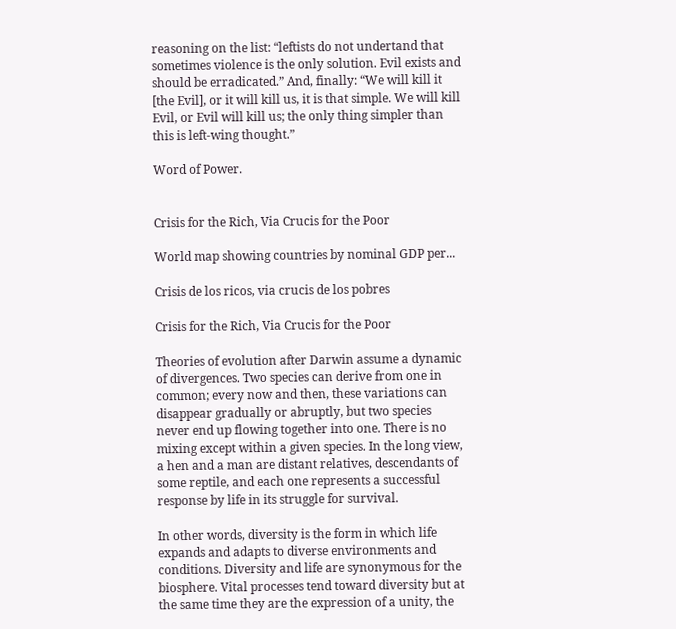reasoning on the list: “leftists do not undertand that sometimes violence is the only solution. Evil exists and should be erradicated.” And, finally: “We will kill it [the Evil], or it will kill us, it is that simple. We will kill Evil, or Evil will kill us; the only thing simpler than this is left-wing thought.”

Word of Power.


Crisis for the Rich, Via Crucis for the Poor

World map showing countries by nominal GDP per...

Crisis de los ricos, via crucis de los pobres

Crisis for the Rich, Via Crucis for the Poor

Theories of evolution after Darwin assume a dynamic of divergences. Two species can derive from one in common; every now and then, these variations can disappear gradually or abruptly, but two species never end up flowing together into one. There is no mixing except within a given species. In the long view, a hen and a man are distant relatives, descendants of some reptile, and each one represents a successful response by life in its struggle for survival.

In other words, diversity is the form in which life expands and adapts to diverse environments and conditions. Diversity and life are synonymous for the biosphere. Vital processes tend toward diversity but at the same time they are the expression of a unity, the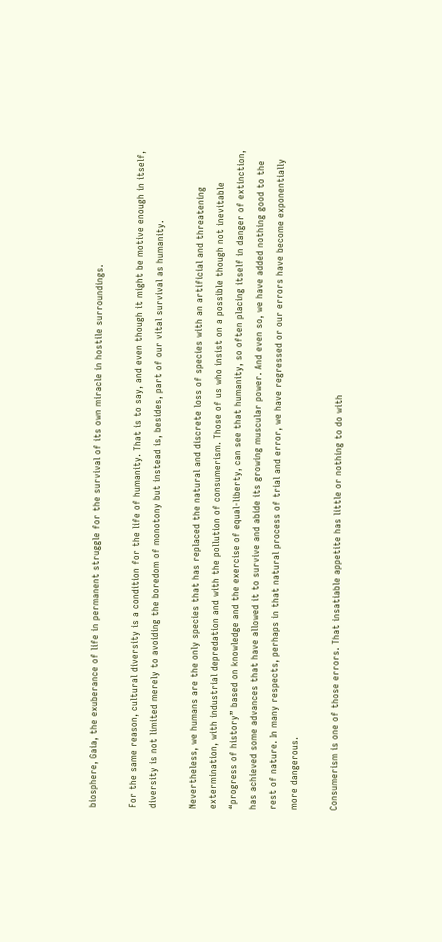biosphere, Gaia, the exuberance of life in permanent struggle for the survival of its own miracle in hostile surroundings.

For the same reason, cultural diversity is a condition for the life of humanity. That is to say, and even though it might be motive enough in itself, diversity is not limited merely to avoiding the boredom of monotony but instead is, besides, part of our vital survival as humanity.

Nevertheless, we humans are the only species that has replaced the natural and discrete loss of species with an artificial and threatening extermination, with industrial depredation and with the pollution of consumerism. Those of us who insist on a possible though not inevitable “progress of history” based on knowledge and the exercise of equal-liberty, can see that humanity, so often placing itself in danger of extinction, has achieved some advances that have allowed it to survive and abide its growing muscular power. And even so, we have added nothing good to the rest of nature. In many respects, perhaps in that natural process of trial and error, we have regressed or our errors have become exponentially more dangerous.

Consumerism is one of those errors. That insatiable appetite has little or nothing to do with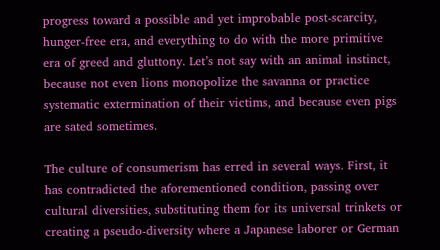progress toward a possible and yet improbable post-scarcity, hunger-free era, and everything to do with the more primitive era of greed and gluttony. Let’s not say with an animal instinct, because not even lions monopolize the savanna or practice systematic extermination of their victims, and because even pigs are sated sometimes.

The culture of consumerism has erred in several ways. First, it has contradicted the aforementioned condition, passing over cultural diversities, substituting them for its universal trinkets or creating a pseudo-diversity where a Japanese laborer or German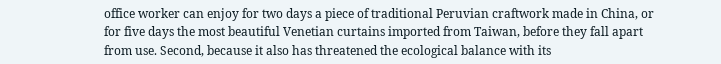office worker can enjoy for two days a piece of traditional Peruvian craftwork made in China, or for five days the most beautiful Venetian curtains imported from Taiwan, before they fall apart from use. Second, because it also has threatened the ecological balance with its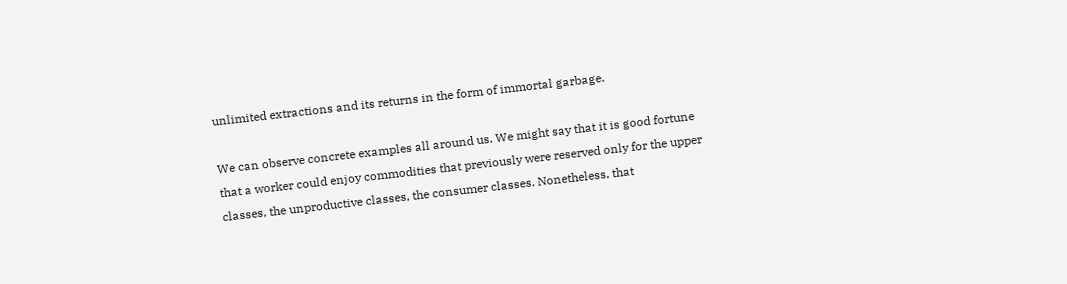unlimited extractions and its returns in the form of immortal garbage.

We can observe concrete examples all around us. We might say that it is good fortune that a worker could enjoy commodities that previously were reserved only for the upper classes, the unproductive classes, the consumer classes. Nonetheless, that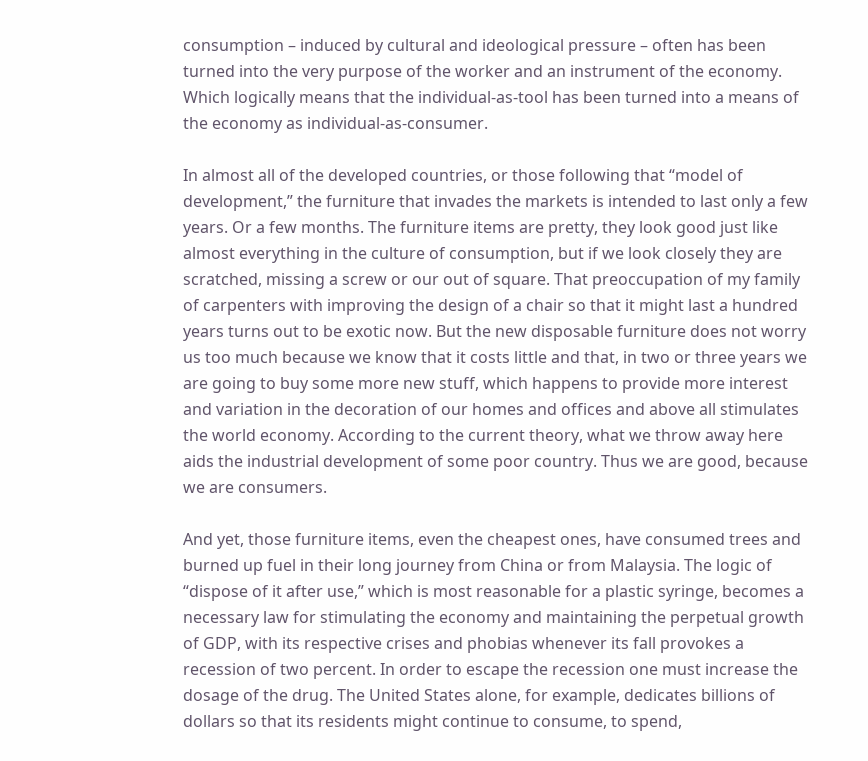consumption – induced by cultural and ideological pressure – often has been turned into the very purpose of the worker and an instrument of the economy. Which logically means that the individual-as-tool has been turned into a means of the economy as individual-as-consumer.

In almost all of the developed countries, or those following that “model of development,” the furniture that invades the markets is intended to last only a few years. Or a few months. The furniture items are pretty, they look good just like almost everything in the culture of consumption, but if we look closely they are scratched, missing a screw or our out of square. That preoccupation of my family of carpenters with improving the design of a chair so that it might last a hundred years turns out to be exotic now. But the new disposable furniture does not worry us too much because we know that it costs little and that, in two or three years we are going to buy some more new stuff, which happens to provide more interest and variation in the decoration of our homes and offices and above all stimulates the world economy. According to the current theory, what we throw away here aids the industrial development of some poor country. Thus we are good, because we are consumers.

And yet, those furniture items, even the cheapest ones, have consumed trees and burned up fuel in their long journey from China or from Malaysia. The logic of “dispose of it after use,” which is most reasonable for a plastic syringe, becomes a necessary law for stimulating the economy and maintaining the perpetual growth of GDP, with its respective crises and phobias whenever its fall provokes a recession of two percent. In order to escape the recession one must increase the dosage of the drug. The United States alone, for example, dedicates billions of dollars so that its residents might continue to consume, to spend,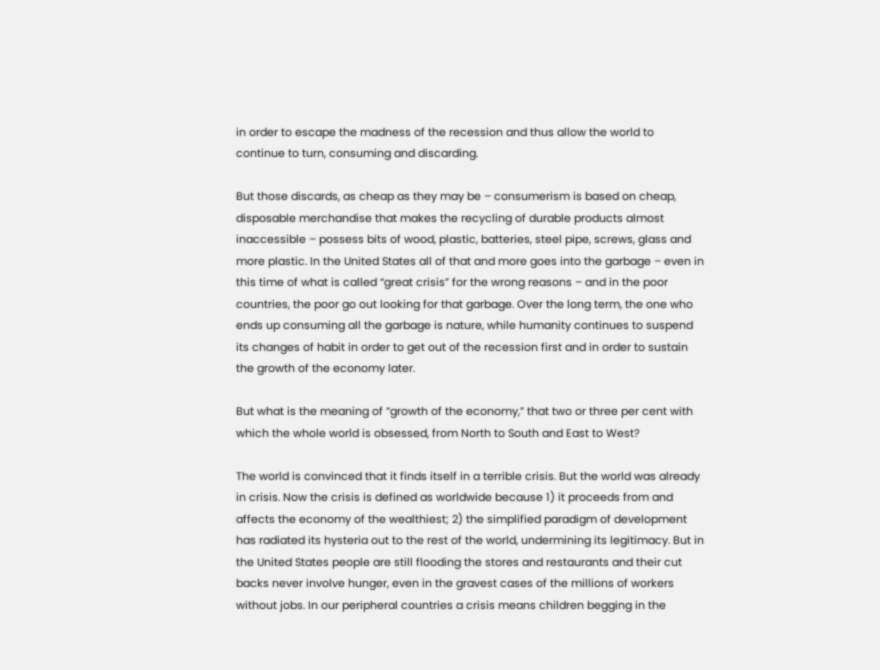in order to escape the madness of the recession and thus allow the world to continue to turn, consuming and discarding.

But those discards, as cheap as they may be – consumerism is based on cheap, disposable merchandise that makes the recycling of durable products almost inaccessible – possess bits of wood, plastic, batteries, steel pipe, screws, glass and more plastic. In the United States all of that and more goes into the garbage – even in this time of what is called “great crisis” for the wrong reasons – and in the poor countries, the poor go out looking for that garbage. Over the long term, the one who ends up consuming all the garbage is nature, while humanity continues to suspend its changes of habit in order to get out of the recession first and in order to sustain the growth of the economy later.

But what is the meaning of “growth of the economy,” that two or three per cent with which the whole world is obsessed, from North to South and East to West?

The world is convinced that it finds itself in a terrible crisis. But the world was already in crisis. Now the crisis is defined as worldwide because 1) it proceeds from and affects the economy of the wealthiest; 2) the simplified paradigm of development has radiated its hysteria out to the rest of the world, undermining its legitimacy. But in the United States people are still flooding the stores and restaurants and their cut backs never involve hunger, even in the gravest cases of the millions of workers without jobs. In our peripheral countries a crisis means children begging in the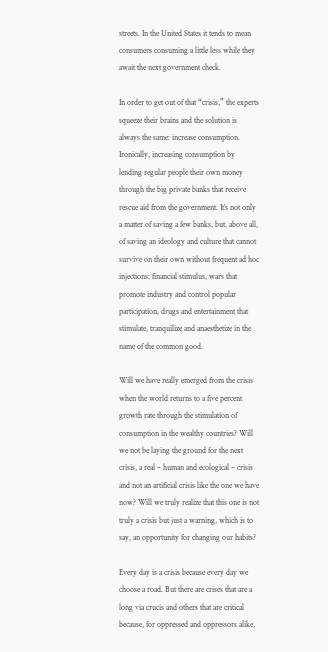streets. In the United States it tends to mean consumers consuming a little less while they await the next government check.

In order to get out of that “crisis,” the experts squeeze their brains and the solution is always the same: increase consumption. Ironically, increasing consumption by lending regular people their own money through the big private banks that receive rescue aid from the government. It’s not only a matter of saving a few banks, but, above all, of saving an ideology and culture that cannot survive on their own without frequent ad hoc injections: financial stimulus, wars that promote industry and control popular participation, drugs and entertainment that stimulate, tranquilize and anaesthetize in the name of the common good.

Will we have really emerged from the crisis when the world returns to a five percent growth rate through the stimulation of consumption in the wealthy countries? Will we not be laying the ground for the next crisis, a real – human and ecological – crisis and not an artificial crisis like the one we have now? Will we truly realize that this one is not truly a crisis but just a warning, which is to say, an opportunity for changing our habits?

Every day is a crisis because every day we choose a road. But there are crises that are a long via crucis and others that are critical because, for oppressed and oppressors alike,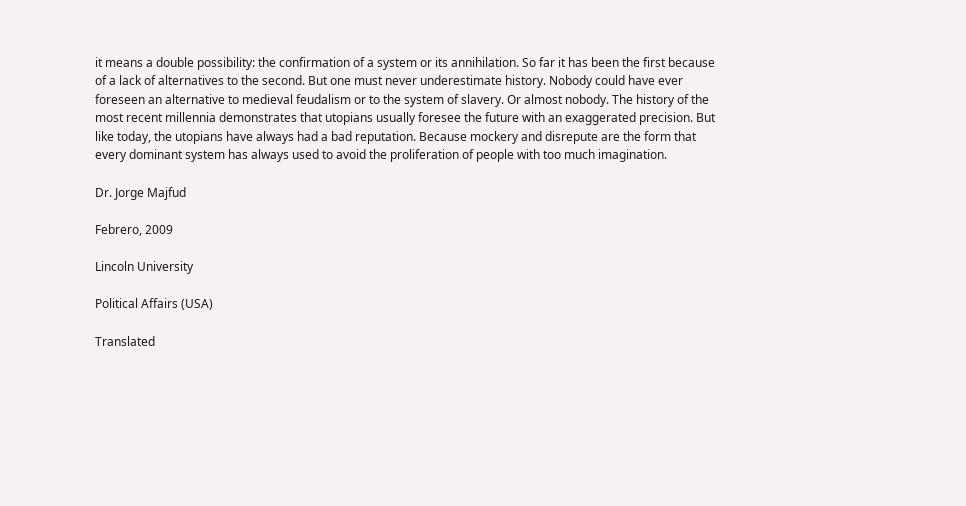it means a double possibility: the confirmation of a system or its annihilation. So far it has been the first because of a lack of alternatives to the second. But one must never underestimate history. Nobody could have ever foreseen an alternative to medieval feudalism or to the system of slavery. Or almost nobody. The history of the most recent millennia demonstrates that utopians usually foresee the future with an exaggerated precision. But like today, the utopians have always had a bad reputation. Because mockery and disrepute are the form that every dominant system has always used to avoid the proliferation of people with too much imagination.

Dr. Jorge Majfud

Febrero, 2009

Lincoln University

Political Affairs (USA)

Translated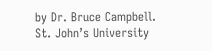by Dr. Bruce Campbell. St. John’s University